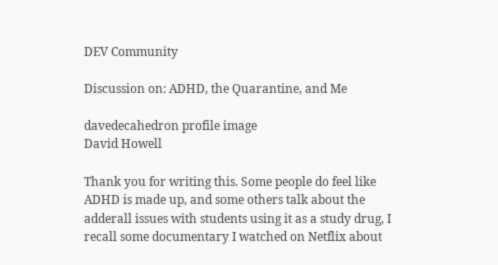DEV Community

Discussion on: ADHD, the Quarantine, and Me

davedecahedron profile image
David Howell

Thank you for writing this. Some people do feel like ADHD is made up, and some others talk about the adderall issues with students using it as a study drug, I recall some documentary I watched on Netflix about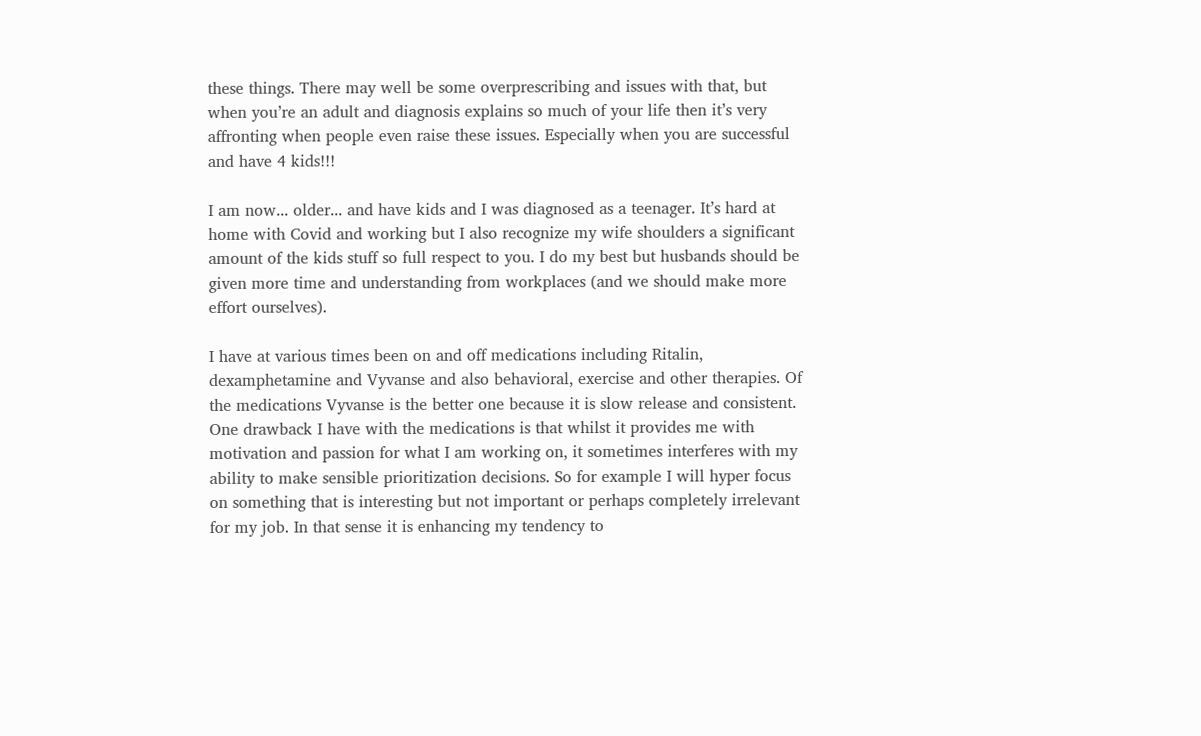these things. There may well be some overprescribing and issues with that, but when you’re an adult and diagnosis explains so much of your life then it’s very affronting when people even raise these issues. Especially when you are successful and have 4 kids!!!

I am now... older... and have kids and I was diagnosed as a teenager. It’s hard at home with Covid and working but I also recognize my wife shoulders a significant amount of the kids stuff so full respect to you. I do my best but husbands should be given more time and understanding from workplaces (and we should make more effort ourselves).

I have at various times been on and off medications including Ritalin, dexamphetamine and Vyvanse and also behavioral, exercise and other therapies. Of the medications Vyvanse is the better one because it is slow release and consistent. One drawback I have with the medications is that whilst it provides me with motivation and passion for what I am working on, it sometimes interferes with my ability to make sensible prioritization decisions. So for example I will hyper focus on something that is interesting but not important or perhaps completely irrelevant for my job. In that sense it is enhancing my tendency to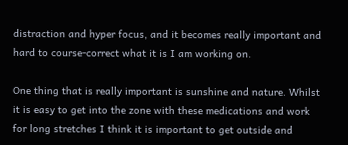distraction and hyper focus, and it becomes really important and hard to course-correct what it is I am working on.

One thing that is really important is sunshine and nature. Whilst it is easy to get into the zone with these medications and work for long stretches I think it is important to get outside and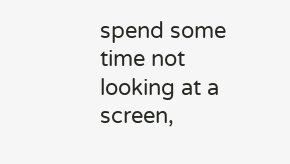spend some time not looking at a screen,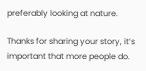preferably looking at nature.

Thanks for sharing your story, it’s important that more people do.